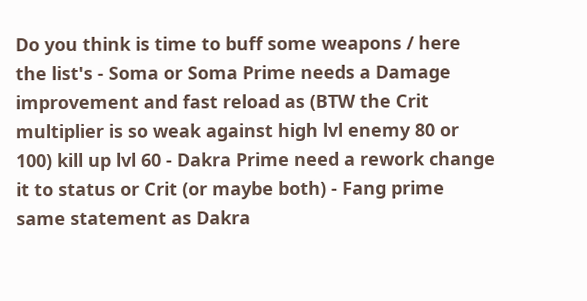Do you think is time to buff some weapons / here the list's - Soma or Soma Prime needs a Damage improvement and fast reload as (BTW the Crit multiplier is so weak against high lvl enemy 80 or 100) kill up lvl 60 - Dakra Prime need a rework change it to status or Crit (or maybe both) - Fang prime same statement as Dakra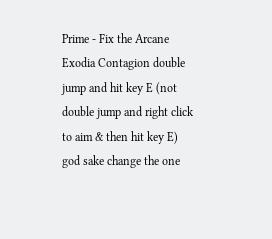Prime - Fix the Arcane Exodia Contagion double jump and hit key E (not double jump and right click to aim & then hit key E) god sake change the one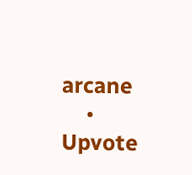arcane
    • Upvote